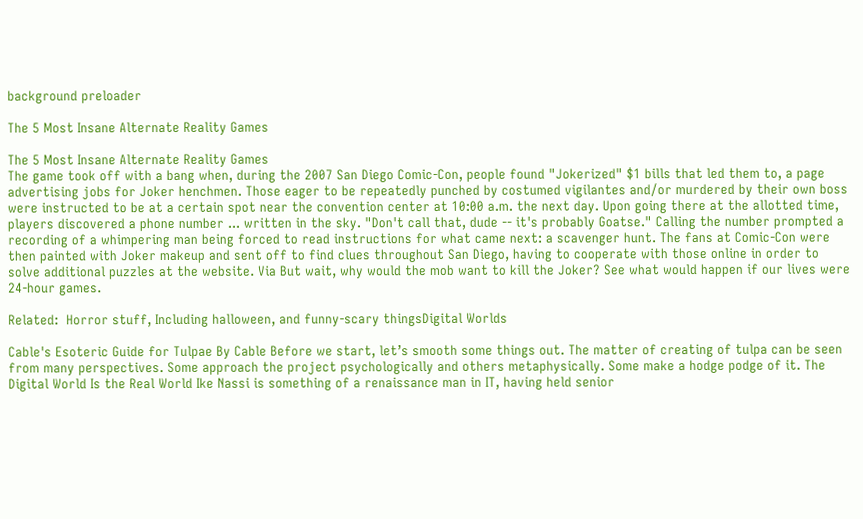background preloader

The 5 Most Insane Alternate Reality Games

The 5 Most Insane Alternate Reality Games
The game took off with a bang when, during the 2007 San Diego Comic-Con, people found "Jokerized" $1 bills that led them to, a page advertising jobs for Joker henchmen. Those eager to be repeatedly punched by costumed vigilantes and/or murdered by their own boss were instructed to be at a certain spot near the convention center at 10:00 a.m. the next day. Upon going there at the allotted time, players discovered a phone number ... written in the sky. "Don't call that, dude -- it's probably Goatse." Calling the number prompted a recording of a whimpering man being forced to read instructions for what came next: a scavenger hunt. The fans at Comic-Con were then painted with Joker makeup and sent off to find clues throughout San Diego, having to cooperate with those online in order to solve additional puzzles at the website. Via But wait, why would the mob want to kill the Joker? See what would happen if our lives were 24-hour games.

Related:  Horror stuff, Including halloween, and funny-scary thingsDigital Worlds

Cable's Esoteric Guide for Tulpae By Cable Before we start, let’s smooth some things out. The matter of creating of tulpa can be seen from many perspectives. Some approach the project psychologically and others metaphysically. Some make a hodge podge of it. The Digital World Is the Real World Ike Nassi is something of a renaissance man in IT, having held senior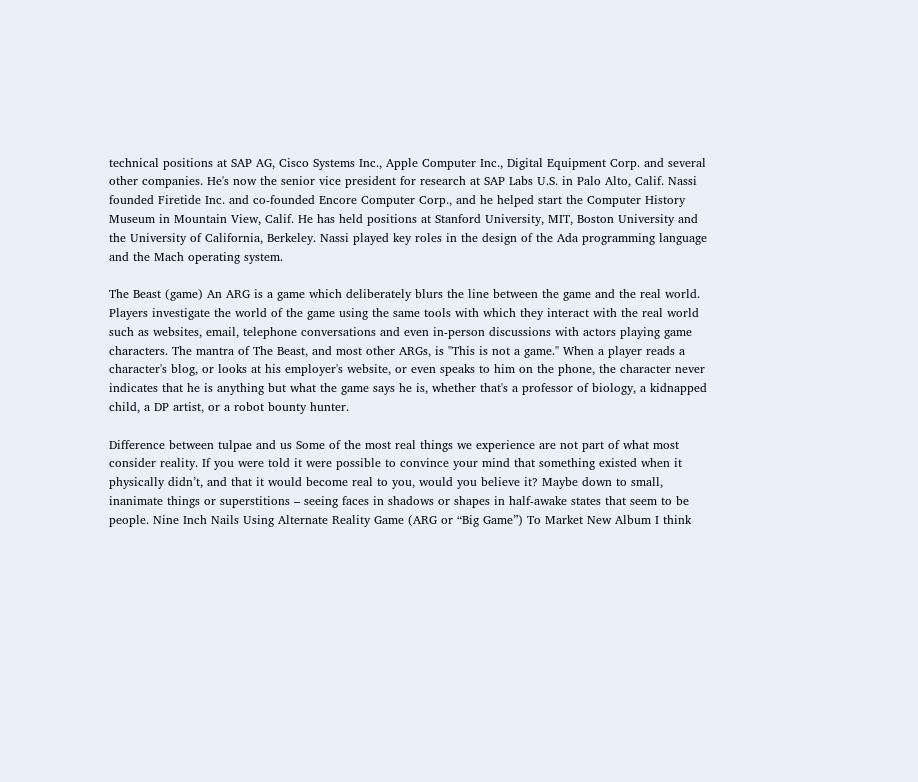technical positions at SAP AG, Cisco Systems Inc., Apple Computer Inc., Digital Equipment Corp. and several other companies. He's now the senior vice president for research at SAP Labs U.S. in Palo Alto, Calif. Nassi founded Firetide Inc. and co-founded Encore Computer Corp., and he helped start the Computer History Museum in Mountain View, Calif. He has held positions at Stanford University, MIT, Boston University and the University of California, Berkeley. Nassi played key roles in the design of the Ada programming language and the Mach operating system.

The Beast (game) An ARG is a game which deliberately blurs the line between the game and the real world. Players investigate the world of the game using the same tools with which they interact with the real world such as websites, email, telephone conversations and even in-person discussions with actors playing game characters. The mantra of The Beast, and most other ARGs, is "This is not a game." When a player reads a character's blog, or looks at his employer's website, or even speaks to him on the phone, the character never indicates that he is anything but what the game says he is, whether that's a professor of biology, a kidnapped child, a DP artist, or a robot bounty hunter.

Difference between tulpae and us Some of the most real things we experience are not part of what most consider reality. If you were told it were possible to convince your mind that something existed when it physically didn’t, and that it would become real to you, would you believe it? Maybe down to small, inanimate things or superstitions – seeing faces in shadows or shapes in half-awake states that seem to be people. Nine Inch Nails Using Alternate Reality Game (ARG or “Big Game”) To Market New Album I think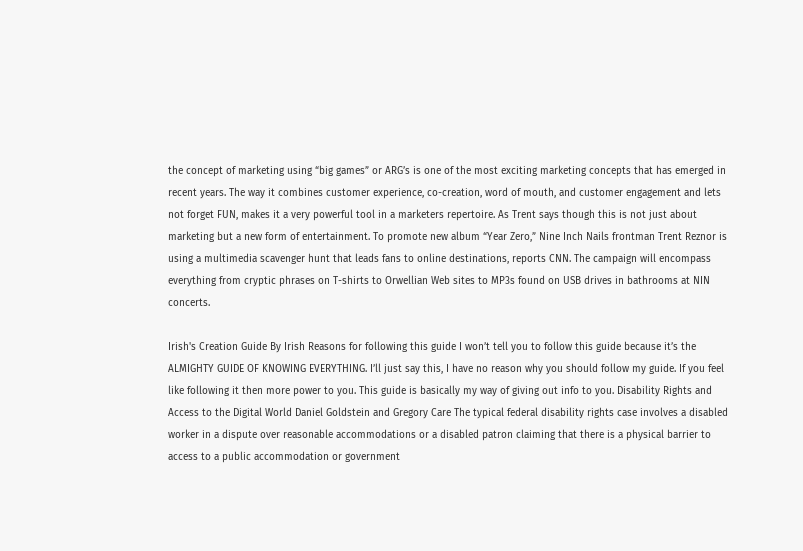the concept of marketing using “big games” or ARG’s is one of the most exciting marketing concepts that has emerged in recent years. The way it combines customer experience, co-creation, word of mouth, and customer engagement and lets not forget FUN, makes it a very powerful tool in a marketers repertoire. As Trent says though this is not just about marketing but a new form of entertainment. To promote new album “Year Zero,” Nine Inch Nails frontman Trent Reznor is using a multimedia scavenger hunt that leads fans to online destinations, reports CNN. The campaign will encompass everything from cryptic phrases on T-shirts to Orwellian Web sites to MP3s found on USB drives in bathrooms at NIN concerts.

Irish's Creation Guide By Irish Reasons for following this guide I won’t tell you to follow this guide because it’s the ALMIGHTY GUIDE OF KNOWING EVERYTHING. I’ll just say this, I have no reason why you should follow my guide. If you feel like following it then more power to you. This guide is basically my way of giving out info to you. Disability Rights and Access to the Digital World Daniel Goldstein and Gregory Care The typical federal disability rights case involves a disabled worker in a dispute over reasonable accommodations or a disabled patron claiming that there is a physical barrier to access to a public accommodation or government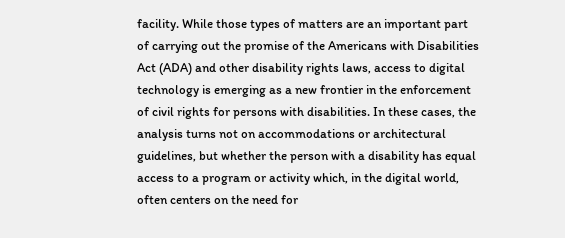facility. While those types of matters are an important part of carrying out the promise of the Americans with Disabilities Act (ADA) and other disability rights laws, access to digital technology is emerging as a new frontier in the enforcement of civil rights for persons with disabilities. In these cases, the analysis turns not on accommodations or architectural guidelines, but whether the person with a disability has equal access to a program or activity which, in the digital world, often centers on the need for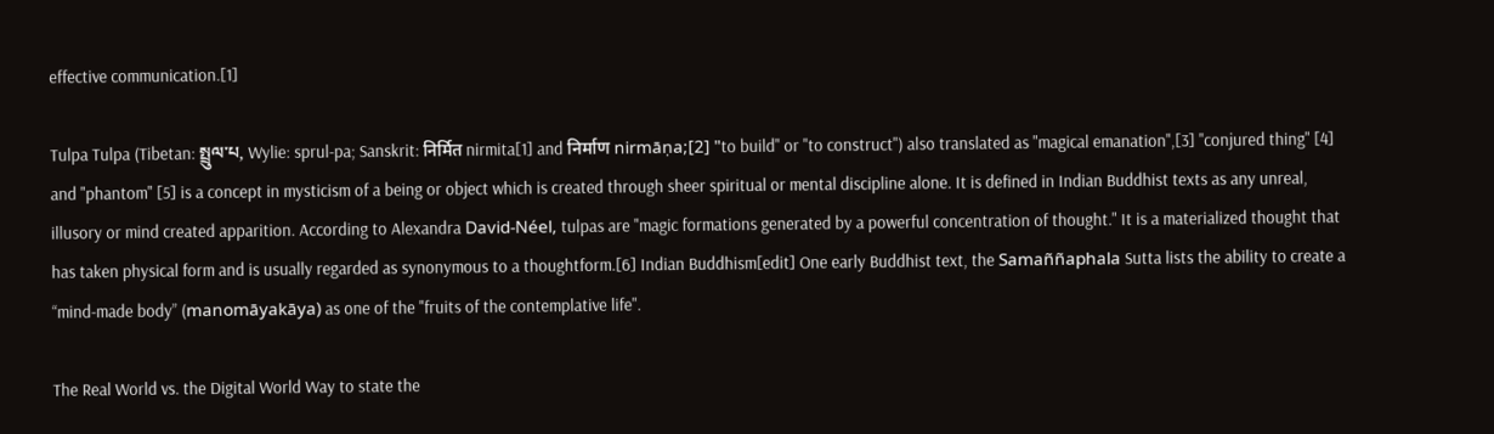effective communication.[1]

Tulpa Tulpa (Tibetan: སྤྲུལ་པ, Wylie: sprul-pa; Sanskrit: निर्मित nirmita[1] and निर्माण nirmāṇa;[2] "to build" or "to construct") also translated as "magical emanation",[3] "conjured thing" [4] and "phantom" [5] is a concept in mysticism of a being or object which is created through sheer spiritual or mental discipline alone. It is defined in Indian Buddhist texts as any unreal, illusory or mind created apparition. According to Alexandra David-Néel, tulpas are "magic formations generated by a powerful concentration of thought." It is a materialized thought that has taken physical form and is usually regarded as synonymous to a thoughtform.[6] Indian Buddhism[edit] One early Buddhist text, the Samaññaphala Sutta lists the ability to create a “mind-made body” (manomāyakāya) as one of the "fruits of the contemplative life".

The Real World vs. the Digital World Way to state the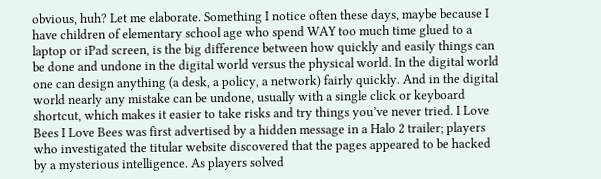obvious, huh? Let me elaborate. Something I notice often these days, maybe because I have children of elementary school age who spend WAY too much time glued to a laptop or iPad screen, is the big difference between how quickly and easily things can be done and undone in the digital world versus the physical world. In the digital world one can design anything (a desk, a policy, a network) fairly quickly. And in the digital world nearly any mistake can be undone, usually with a single click or keyboard shortcut, which makes it easier to take risks and try things you’ve never tried. I Love Bees I Love Bees was first advertised by a hidden message in a Halo 2 trailer; players who investigated the titular website discovered that the pages appeared to be hacked by a mysterious intelligence. As players solved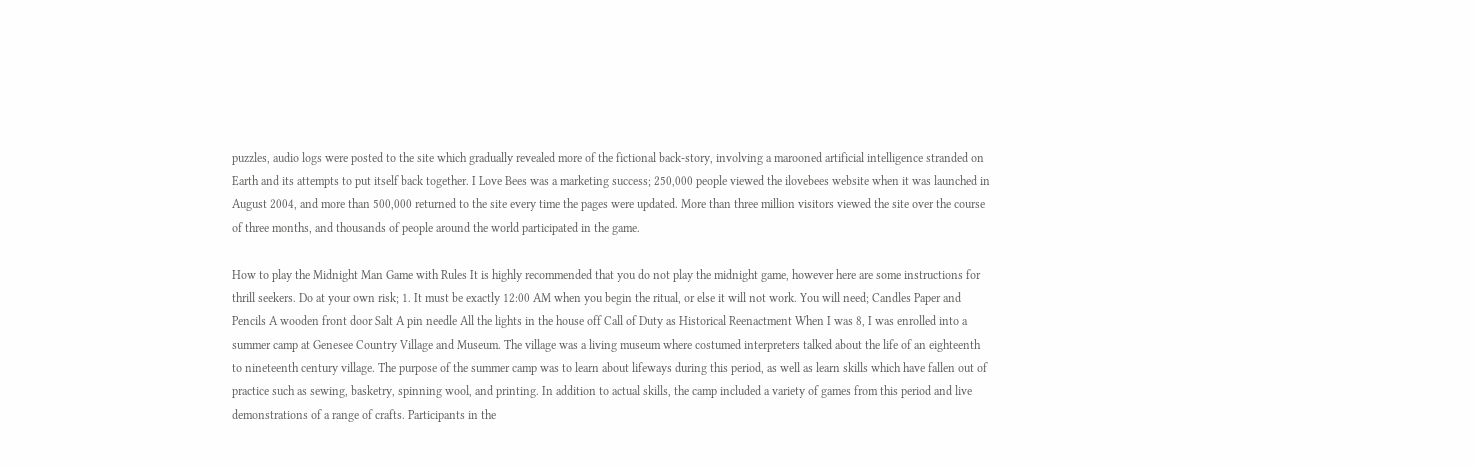puzzles, audio logs were posted to the site which gradually revealed more of the fictional back-story, involving a marooned artificial intelligence stranded on Earth and its attempts to put itself back together. I Love Bees was a marketing success; 250,000 people viewed the ilovebees website when it was launched in August 2004, and more than 500,000 returned to the site every time the pages were updated. More than three million visitors viewed the site over the course of three months, and thousands of people around the world participated in the game.

How to play the Midnight Man Game with Rules It is highly recommended that you do not play the midnight game, however here are some instructions for thrill seekers. Do at your own risk; 1. It must be exactly 12:00 AM when you begin the ritual, or else it will not work. You will need; Candles Paper and Pencils A wooden front door Salt A pin needle All the lights in the house off Call of Duty as Historical Reenactment When I was 8, I was enrolled into a summer camp at Genesee Country Village and Museum. The village was a living museum where costumed interpreters talked about the life of an eighteenth to nineteenth century village. The purpose of the summer camp was to learn about lifeways during this period, as well as learn skills which have fallen out of practice such as sewing, basketry, spinning wool, and printing. In addition to actual skills, the camp included a variety of games from this period and live demonstrations of a range of crafts. Participants in the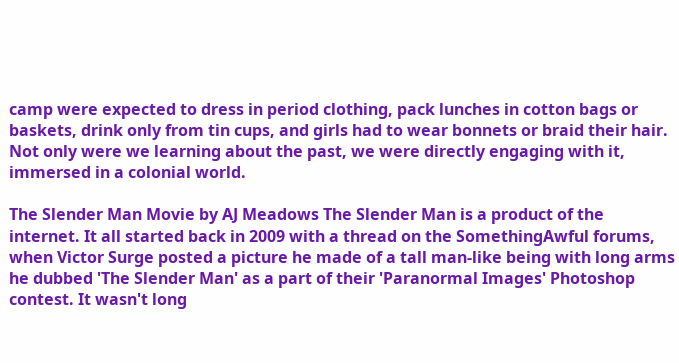camp were expected to dress in period clothing, pack lunches in cotton bags or baskets, drink only from tin cups, and girls had to wear bonnets or braid their hair. Not only were we learning about the past, we were directly engaging with it, immersed in a colonial world.

The Slender Man Movie by AJ Meadows The Slender Man is a product of the internet. It all started back in 2009 with a thread on the SomethingAwful forums, when Victor Surge posted a picture he made of a tall man-like being with long arms he dubbed 'The Slender Man' as a part of their 'Paranormal Images' Photoshop contest. It wasn't long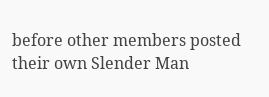before other members posted their own Slender Man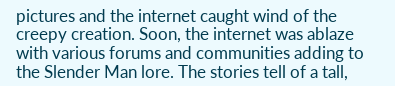pictures and the internet caught wind of the creepy creation. Soon, the internet was ablaze with various forums and communities adding to the Slender Man lore. The stories tell of a tall,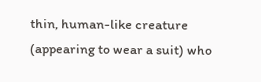thin, human-like creature (appearing to wear a suit) who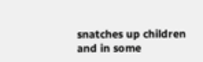snatches up children and in some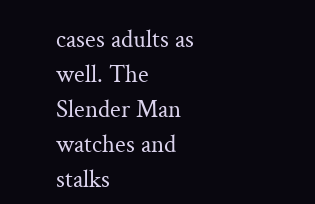cases adults as well. The Slender Man watches and stalks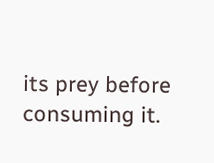its prey before consuming it.